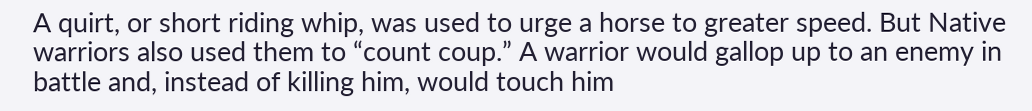A quirt, or short riding whip, was used to urge a horse to greater speed. But Native warriors also used them to “count coup.” A warrior would gallop up to an enemy in battle and, instead of killing him, would touch him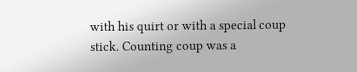with his quirt or with a special coup stick. Counting coup was a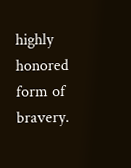highly honored form of bravery.